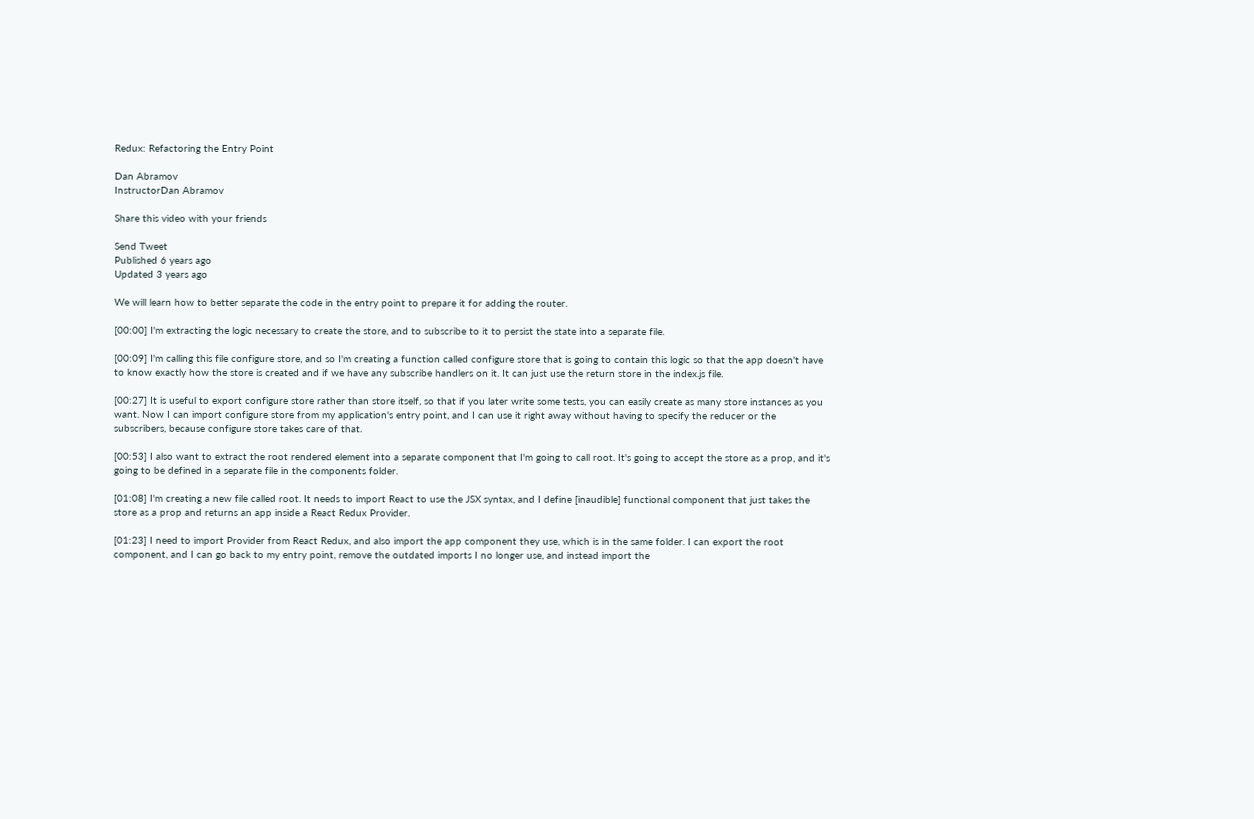Redux: Refactoring the Entry Point

Dan Abramov
InstructorDan Abramov

Share this video with your friends

Send Tweet
Published 6 years ago
Updated 3 years ago

We will learn how to better separate the code in the entry point to prepare it for adding the router.

[00:00] I'm extracting the logic necessary to create the store, and to subscribe to it to persist the state into a separate file.

[00:09] I'm calling this file configure store, and so I'm creating a function called configure store that is going to contain this logic so that the app doesn't have to know exactly how the store is created and if we have any subscribe handlers on it. It can just use the return store in the index.js file.

[00:27] It is useful to export configure store rather than store itself, so that if you later write some tests, you can easily create as many store instances as you want. Now I can import configure store from my application's entry point, and I can use it right away without having to specify the reducer or the subscribers, because configure store takes care of that.

[00:53] I also want to extract the root rendered element into a separate component that I'm going to call root. It's going to accept the store as a prop, and it's going to be defined in a separate file in the components folder.

[01:08] I'm creating a new file called root. It needs to import React to use the JSX syntax, and I define [inaudible] functional component that just takes the store as a prop and returns an app inside a React Redux Provider.

[01:23] I need to import Provider from React Redux, and also import the app component they use, which is in the same folder. I can export the root component, and I can go back to my entry point, remove the outdated imports I no longer use, and instead import the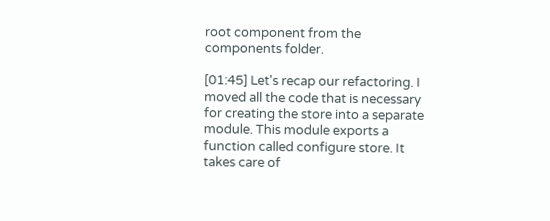root component from the components folder.

[01:45] Let's recap our refactoring. I moved all the code that is necessary for creating the store into a separate module. This module exports a function called configure store. It takes care of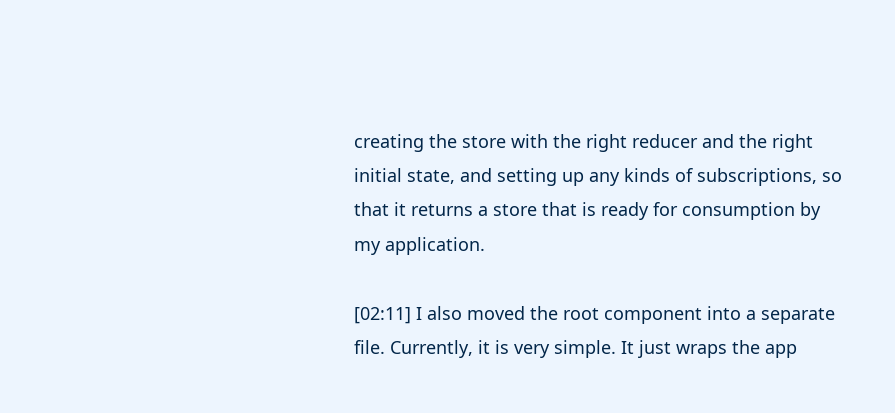creating the store with the right reducer and the right initial state, and setting up any kinds of subscriptions, so that it returns a store that is ready for consumption by my application.

[02:11] I also moved the root component into a separate file. Currently, it is very simple. It just wraps the app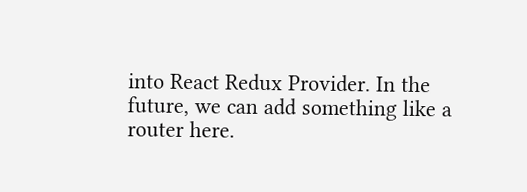into React Redux Provider. In the future, we can add something like a router here.